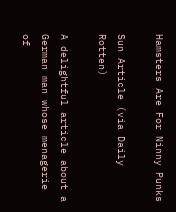Hamsters Are For Ninny Punks

Sun Article (via Daily Rotten)

A delightful article about a German man whose menagerie of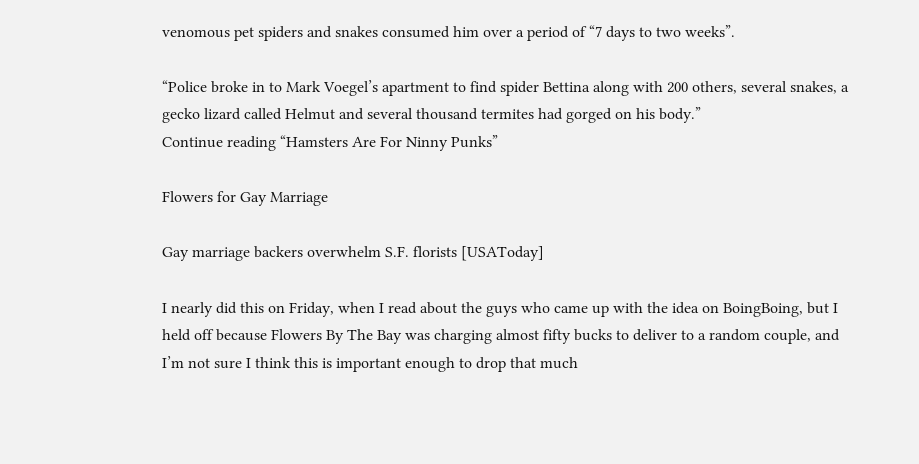venomous pet spiders and snakes consumed him over a period of “7 days to two weeks”.

“Police broke in to Mark Voegel’s apartment to find spider Bettina along with 200 others, several snakes, a gecko lizard called Helmut and several thousand termites had gorged on his body.”
Continue reading “Hamsters Are For Ninny Punks”

Flowers for Gay Marriage

Gay marriage backers overwhelm S.F. florists [USAToday]

I nearly did this on Friday, when I read about the guys who came up with the idea on BoingBoing, but I held off because Flowers By The Bay was charging almost fifty bucks to deliver to a random couple, and I’m not sure I think this is important enough to drop that much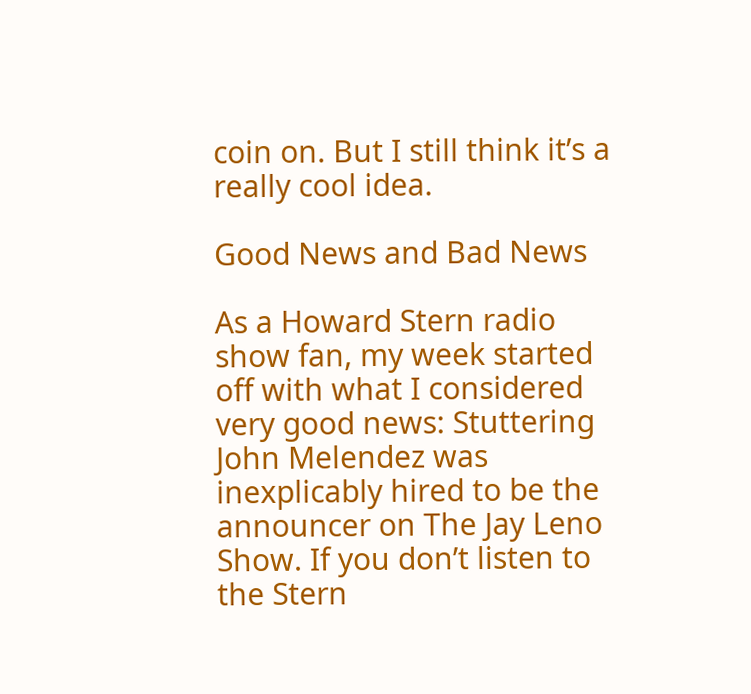coin on. But I still think it’s a really cool idea.

Good News and Bad News

As a Howard Stern radio show fan, my week started off with what I considered very good news: Stuttering John Melendez was inexplicably hired to be the announcer on The Jay Leno Show. If you don’t listen to the Stern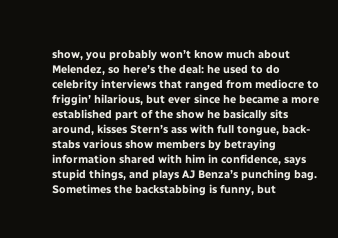show, you probably won’t know much about Melendez, so here’s the deal: he used to do celebrity interviews that ranged from mediocre to friggin’ hilarious, but ever since he became a more established part of the show he basically sits around, kisses Stern’s ass with full tongue, back-stabs various show members by betraying information shared with him in confidence, says stupid things, and plays AJ Benza’s punching bag. Sometimes the backstabbing is funny, but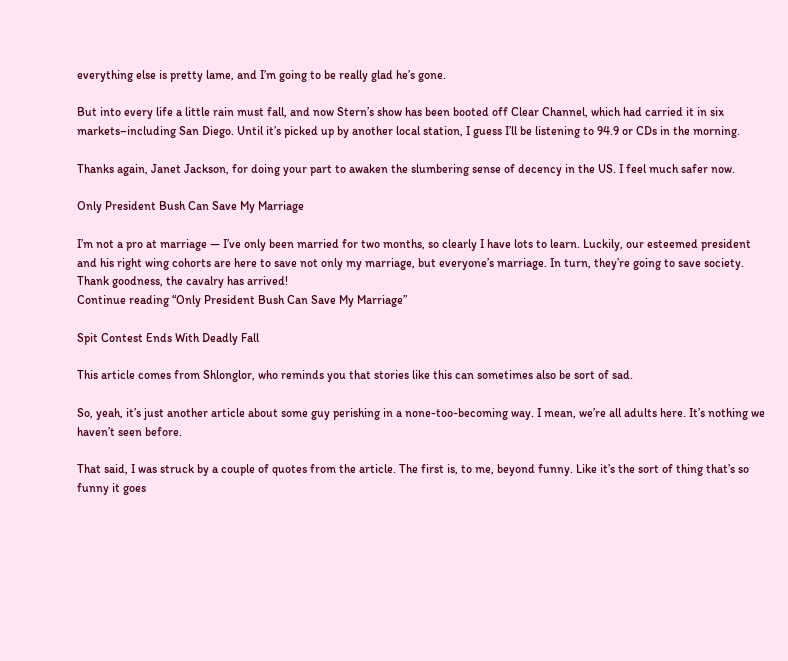everything else is pretty lame, and I’m going to be really glad he’s gone.

But into every life a little rain must fall, and now Stern’s show has been booted off Clear Channel, which had carried it in six markets–including San Diego. Until it’s picked up by another local station, I guess I’ll be listening to 94.9 or CDs in the morning.

Thanks again, Janet Jackson, for doing your part to awaken the slumbering sense of decency in the US. I feel much safer now.

Only President Bush Can Save My Marriage

I’m not a pro at marriage — I’ve only been married for two months, so clearly I have lots to learn. Luckily, our esteemed president and his right wing cohorts are here to save not only my marriage, but everyone’s marriage. In turn, they’re going to save society. Thank goodness, the cavalry has arrived!
Continue reading “Only President Bush Can Save My Marriage”

Spit Contest Ends With Deadly Fall

This article comes from Shlonglor, who reminds you that stories like this can sometimes also be sort of sad.

So, yeah, it’s just another article about some guy perishing in a none-too-becoming way. I mean, we’re all adults here. It’s nothing we haven’t seen before.

That said, I was struck by a couple of quotes from the article. The first is, to me, beyond funny. Like it’s the sort of thing that’s so funny it goes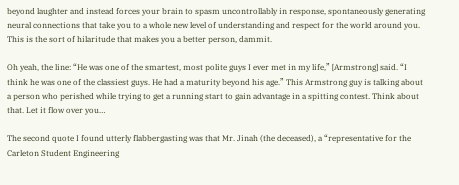beyond laughter and instead forces your brain to spasm uncontrollably in response, spontaneously generating neural connections that take you to a whole new level of understanding and respect for the world around you. This is the sort of hilaritude that makes you a better person, dammit.

Oh yeah, the line: “He was one of the smartest, most polite guys I ever met in my life,” [Armstrong] said. “I think he was one of the classiest guys. He had a maturity beyond his age.” This Armstrong guy is talking about a person who perished while trying to get a running start to gain advantage in a spitting contest. Think about that. Let it flow over you…

The second quote I found utterly flabbergasting was that Mr. Jinah (the deceased), a “representative for the Carleton Student Engineering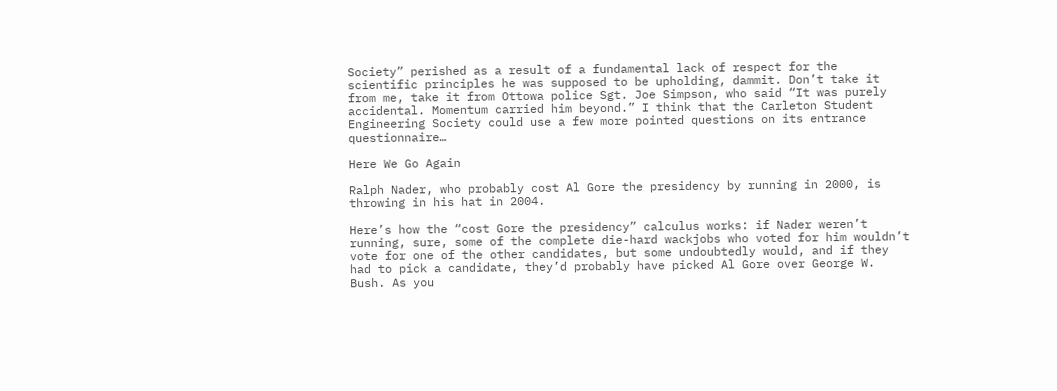Society” perished as a result of a fundamental lack of respect for the scientific principles he was supposed to be upholding, dammit. Don’t take it from me, take it from Ottowa police Sgt. Joe Simpson, who said “It was purely accidental. Momentum carried him beyond.” I think that the Carleton Student Engineering Society could use a few more pointed questions on its entrance questionnaire…

Here We Go Again

Ralph Nader, who probably cost Al Gore the presidency by running in 2000, is throwing in his hat in 2004.

Here’s how the “cost Gore the presidency” calculus works: if Nader weren’t running, sure, some of the complete die-hard wackjobs who voted for him wouldn’t vote for one of the other candidates, but some undoubtedly would, and if they had to pick a candidate, they’d probably have picked Al Gore over George W. Bush. As you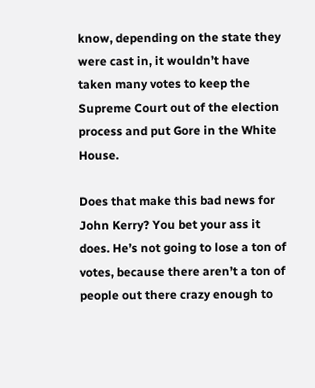know, depending on the state they were cast in, it wouldn’t have taken many votes to keep the Supreme Court out of the election process and put Gore in the White House.

Does that make this bad news for John Kerry? You bet your ass it does. He’s not going to lose a ton of votes, because there aren’t a ton of people out there crazy enough to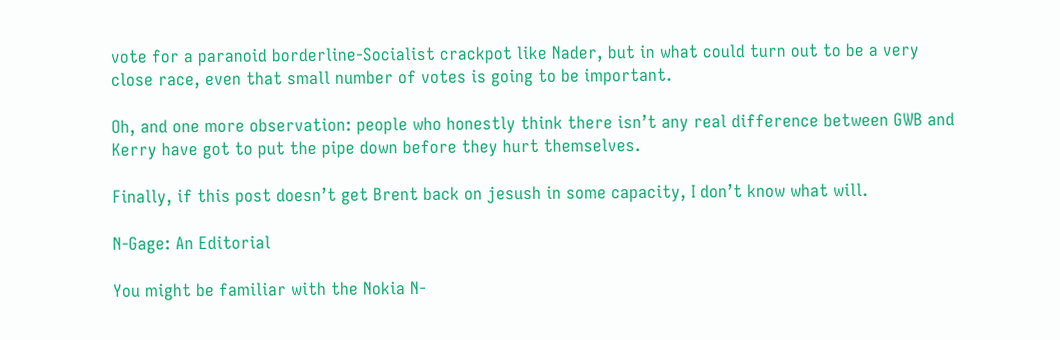vote for a paranoid borderline-Socialist crackpot like Nader, but in what could turn out to be a very close race, even that small number of votes is going to be important.

Oh, and one more observation: people who honestly think there isn’t any real difference between GWB and Kerry have got to put the pipe down before they hurt themselves.

Finally, if this post doesn’t get Brent back on jesush in some capacity, I don’t know what will.

N-Gage: An Editorial

You might be familiar with the Nokia N-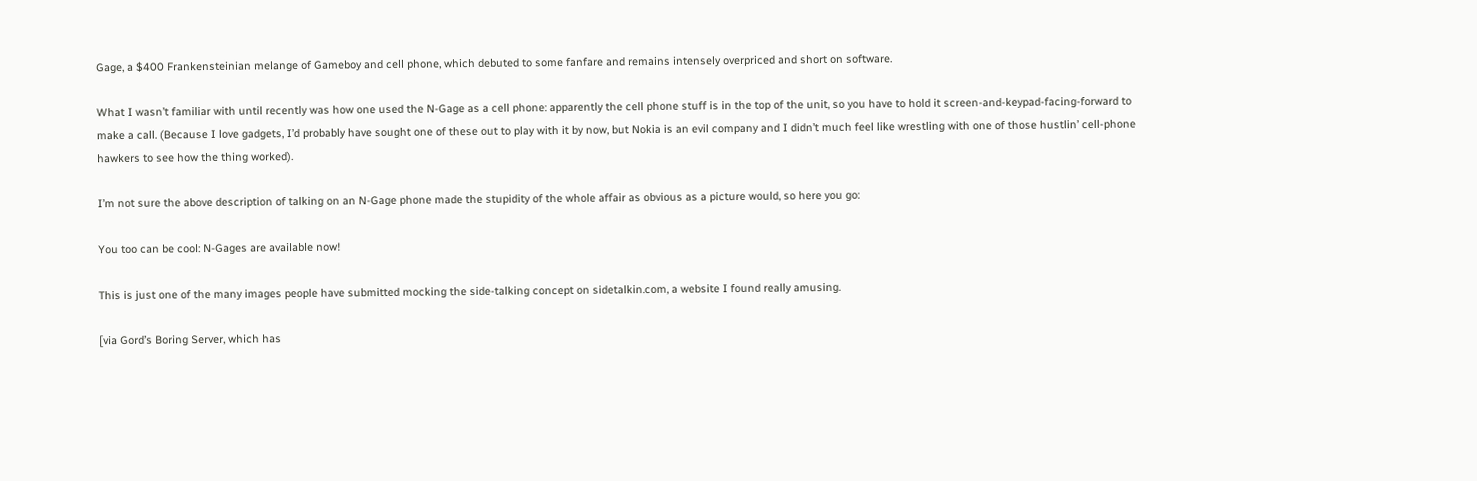Gage, a $400 Frankensteinian melange of Gameboy and cell phone, which debuted to some fanfare and remains intensely overpriced and short on software.

What I wasn’t familiar with until recently was how one used the N-Gage as a cell phone: apparently the cell phone stuff is in the top of the unit, so you have to hold it screen-and-keypad-facing-forward to make a call. (Because I love gadgets, I’d probably have sought one of these out to play with it by now, but Nokia is an evil company and I didn’t much feel like wrestling with one of those hustlin’ cell-phone hawkers to see how the thing worked).

I’m not sure the above description of talking on an N-Gage phone made the stupidity of the whole affair as obvious as a picture would, so here you go:

You too can be cool: N-Gages are available now!

This is just one of the many images people have submitted mocking the side-talking concept on sidetalkin.com, a website I found really amusing.

[via Gord’s Boring Server, which has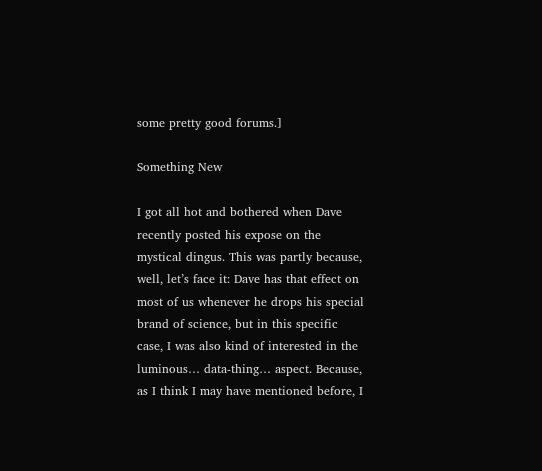some pretty good forums.]

Something New

I got all hot and bothered when Dave recently posted his expose on the mystical dingus. This was partly because, well, let’s face it: Dave has that effect on most of us whenever he drops his special brand of science, but in this specific case, I was also kind of interested in the luminous… data-thing… aspect. Because, as I think I may have mentioned before, I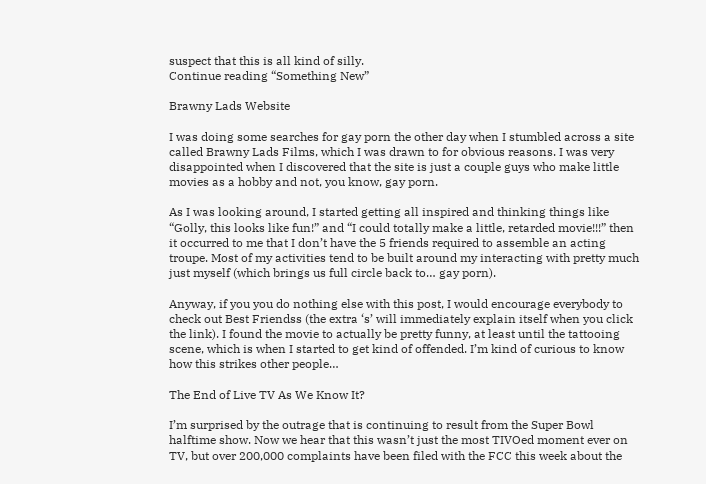suspect that this is all kind of silly.
Continue reading “Something New”

Brawny Lads Website

I was doing some searches for gay porn the other day when I stumbled across a site called Brawny Lads Films, which I was drawn to for obvious reasons. I was very disappointed when I discovered that the site is just a couple guys who make little movies as a hobby and not, you know, gay porn.

As I was looking around, I started getting all inspired and thinking things like “Golly, this looks like fun!” and “I could totally make a little, retarded movie!!!” then it occurred to me that I don’t have the 5 friends required to assemble an acting troupe. Most of my activities tend to be built around my interacting with pretty much just myself (which brings us full circle back to… gay porn).

Anyway, if you you do nothing else with this post, I would encourage everybody to check out Best Friendss (the extra ‘s’ will immediately explain itself when you click the link). I found the movie to actually be pretty funny, at least until the tattooing scene, which is when I started to get kind of offended. I’m kind of curious to know how this strikes other people…

The End of Live TV As We Know It?

I’m surprised by the outrage that is continuing to result from the Super Bowl halftime show. Now we hear that this wasn’t just the most TIVOed moment ever on TV, but over 200,000 complaints have been filed with the FCC this week about the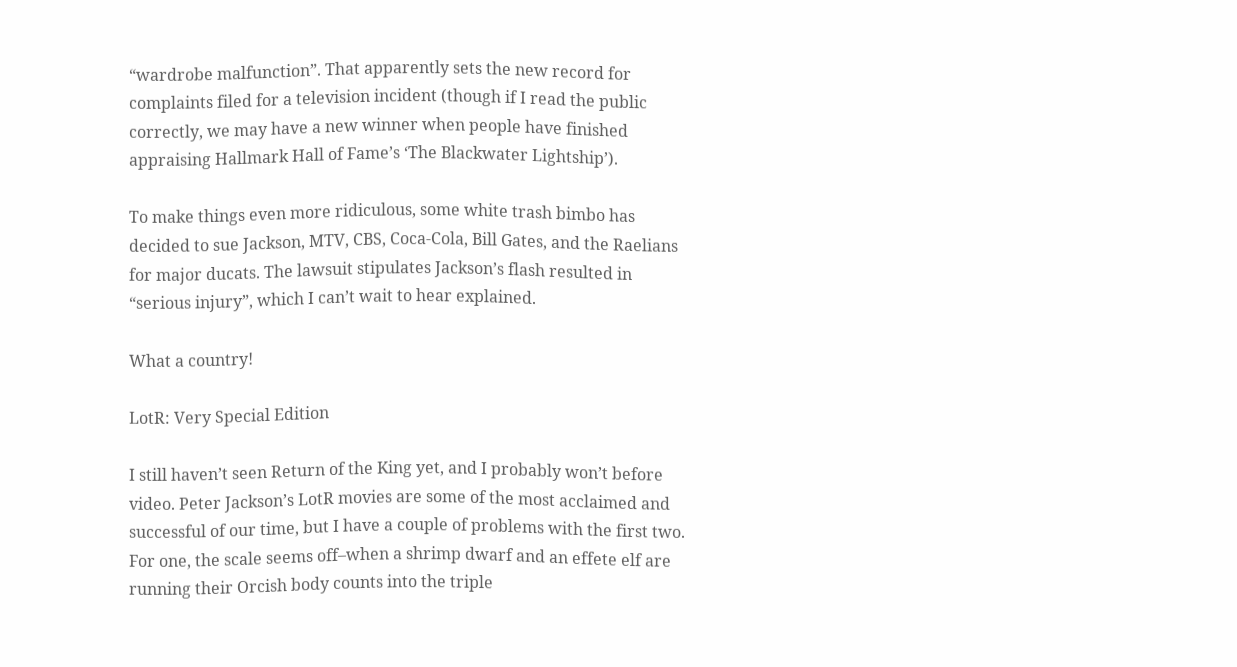“wardrobe malfunction”. That apparently sets the new record for complaints filed for a television incident (though if I read the public correctly, we may have a new winner when people have finished appraising Hallmark Hall of Fame’s ‘The Blackwater Lightship’).

To make things even more ridiculous, some white trash bimbo has decided to sue Jackson, MTV, CBS, Coca-Cola, Bill Gates, and the Raelians for major ducats. The lawsuit stipulates Jackson’s flash resulted in “serious injury”, which I can’t wait to hear explained.

What a country!

LotR: Very Special Edition

I still haven’t seen Return of the King yet, and I probably won’t before video. Peter Jackson’s LotR movies are some of the most acclaimed and successful of our time, but I have a couple of problems with the first two. For one, the scale seems off–when a shrimp dwarf and an effete elf are running their Orcish body counts into the triple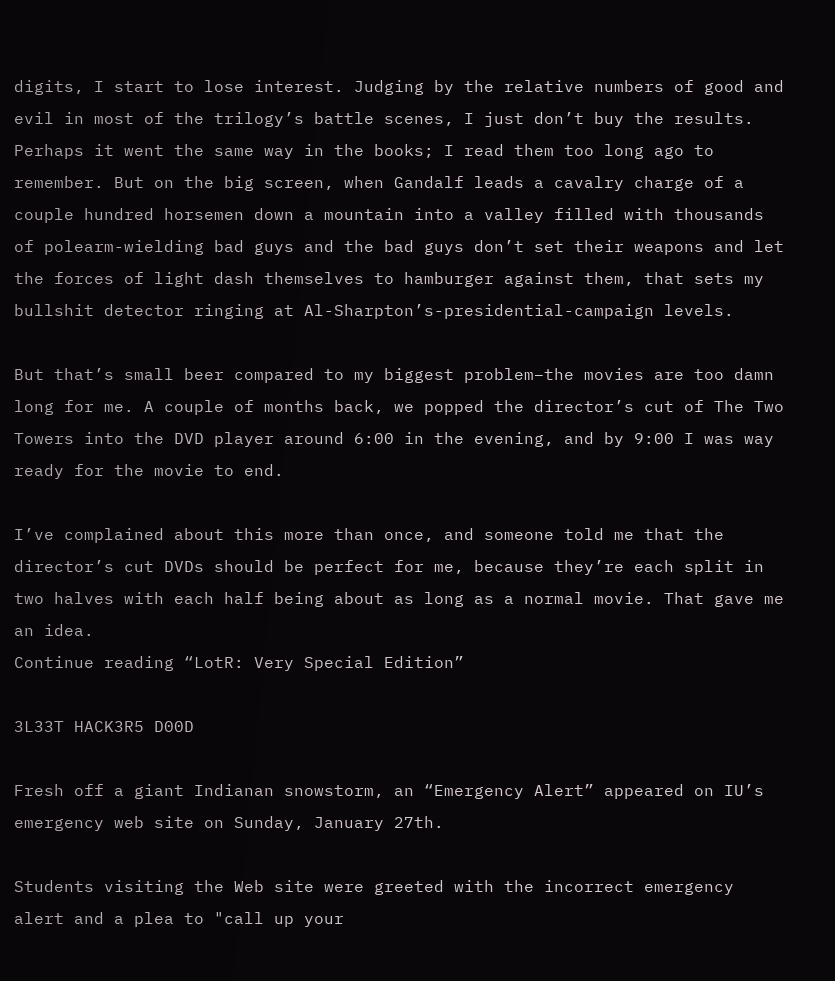digits, I start to lose interest. Judging by the relative numbers of good and evil in most of the trilogy’s battle scenes, I just don’t buy the results. Perhaps it went the same way in the books; I read them too long ago to remember. But on the big screen, when Gandalf leads a cavalry charge of a couple hundred horsemen down a mountain into a valley filled with thousands of polearm-wielding bad guys and the bad guys don’t set their weapons and let the forces of light dash themselves to hamburger against them, that sets my bullshit detector ringing at Al-Sharpton’s-presidential-campaign levels.

But that’s small beer compared to my biggest problem–the movies are too damn long for me. A couple of months back, we popped the director’s cut of The Two Towers into the DVD player around 6:00 in the evening, and by 9:00 I was way ready for the movie to end.

I’ve complained about this more than once, and someone told me that the director’s cut DVDs should be perfect for me, because they’re each split in two halves with each half being about as long as a normal movie. That gave me an idea.
Continue reading “LotR: Very Special Edition”

3L33T HACK3R5 D00D

Fresh off a giant Indianan snowstorm, an “Emergency Alert” appeared on IU’s emergency web site on Sunday, January 27th.

Students visiting the Web site were greeted with the incorrect emergency alert and a plea to "call up your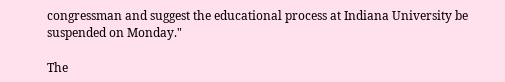congressman and suggest the educational process at Indiana University be suspended on Monday."

The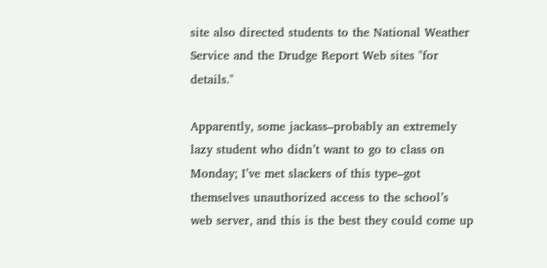site also directed students to the National Weather Service and the Drudge Report Web sites "for details."

Apparently, some jackass–probably an extremely lazy student who didn’t want to go to class on Monday; I’ve met slackers of this type–got themselves unauthorized access to the school’s web server, and this is the best they could come up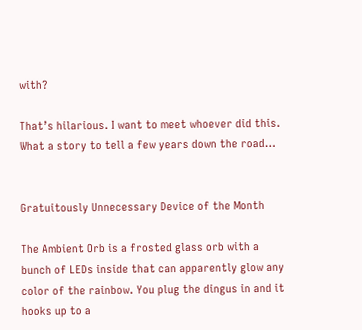with?

That’s hilarious. I want to meet whoever did this. What a story to tell a few years down the road…


Gratuitously Unnecessary Device of the Month

The Ambient Orb is a frosted glass orb with a bunch of LEDs inside that can apparently glow any color of the rainbow. You plug the dingus in and it hooks up to a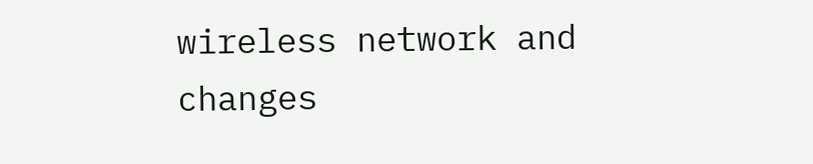wireless network and changes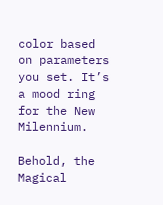color based on parameters you set. It’s a mood ring for the New Milennium.

Behold, the Magical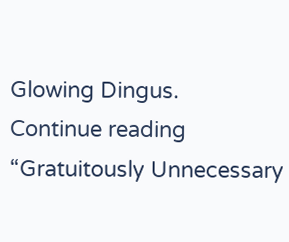Glowing Dingus.
Continue reading “Gratuitously Unnecessary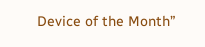Device of the Month”